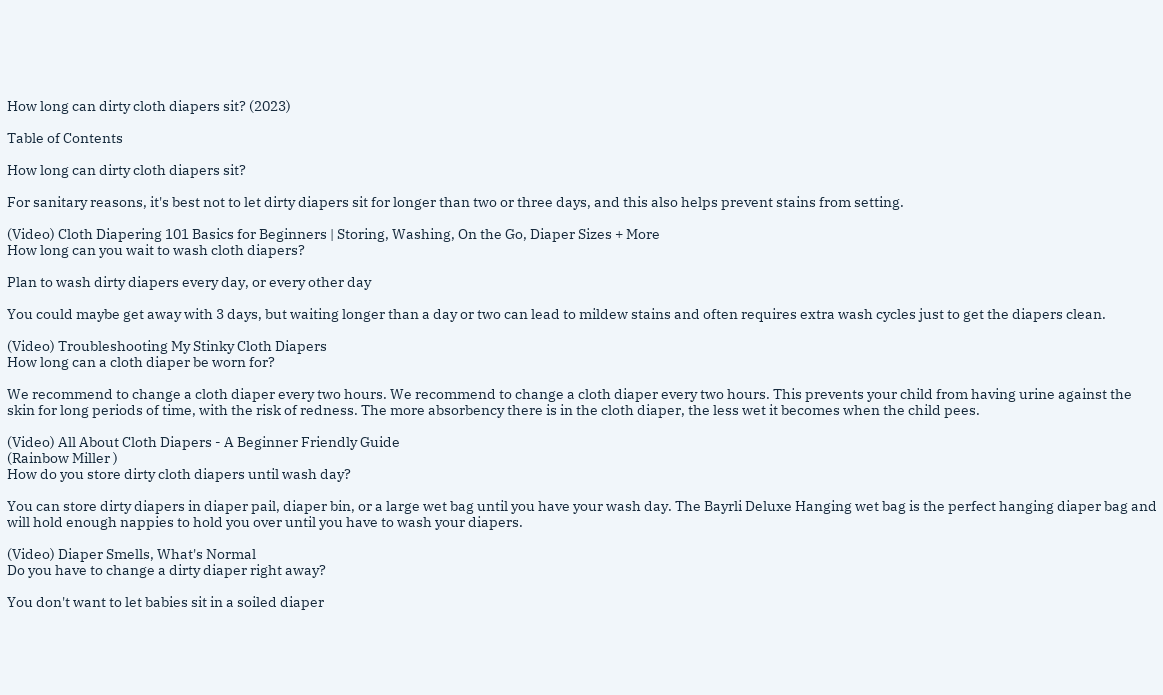How long can dirty cloth diapers sit? (2023)

Table of Contents

How long can dirty cloth diapers sit?

For sanitary reasons, it's best not to let dirty diapers sit for longer than two or three days, and this also helps prevent stains from setting.

(Video) Cloth Diapering 101 Basics for Beginners | Storing, Washing, On the Go, Diaper Sizes + More
How long can you wait to wash cloth diapers?

Plan to wash dirty diapers every day, or every other day

You could maybe get away with 3 days, but waiting longer than a day or two can lead to mildew stains and often requires extra wash cycles just to get the diapers clean.

(Video) Troubleshooting My Stinky Cloth Diapers
How long can a cloth diaper be worn for?

We recommend to change a cloth diaper every two hours. We recommend to change a cloth diaper every two hours. This prevents your child from having urine against the skin for long periods of time, with the risk of redness. The more absorbency there is in the cloth diaper, the less wet it becomes when the child pees.

(Video) All About Cloth Diapers - A Beginner Friendly Guide
(Rainbow Miller )
How do you store dirty cloth diapers until wash day?

You can store dirty diapers in diaper pail, diaper bin, or a large wet bag until you have your wash day. The Bayrli Deluxe Hanging wet bag is the perfect hanging diaper bag and will hold enough nappies to hold you over until you have to wash your diapers.

(Video) Diaper Smells, What's Normal
Do you have to change a dirty diaper right away?

You don't want to let babies sit in a soiled diaper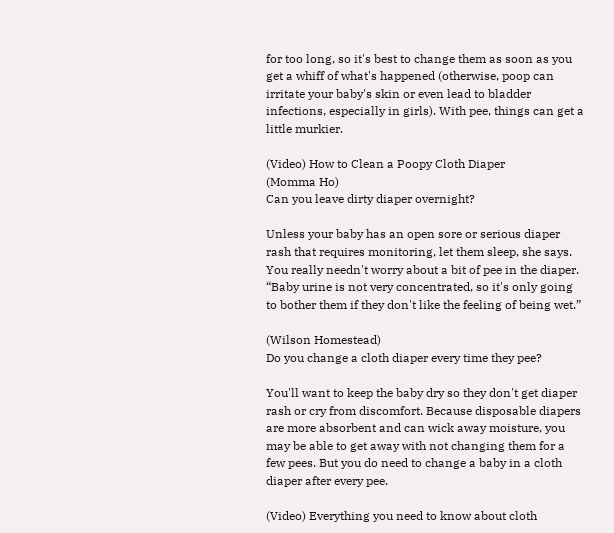for too long, so it's best to change them as soon as you get a whiff of what's happened (otherwise, poop can irritate your baby's skin or even lead to bladder infections, especially in girls). With pee, things can get a little murkier.

(Video) How to Clean a Poopy Cloth Diaper
(Momma Ho)
Can you leave dirty diaper overnight?

Unless your baby has an open sore or serious diaper rash that requires monitoring, let them sleep, she says. You really needn't worry about a bit of pee in the diaper. “Baby urine is not very concentrated, so it's only going to bother them if they don't like the feeling of being wet.”

(Wilson Homestead)
Do you change a cloth diaper every time they pee?

You'll want to keep the baby dry so they don't get diaper rash or cry from discomfort. Because disposable diapers are more absorbent and can wick away moisture, you may be able to get away with not changing them for a few pees. But you do need to change a baby in a cloth diaper after every pee.

(Video) Everything you need to know about cloth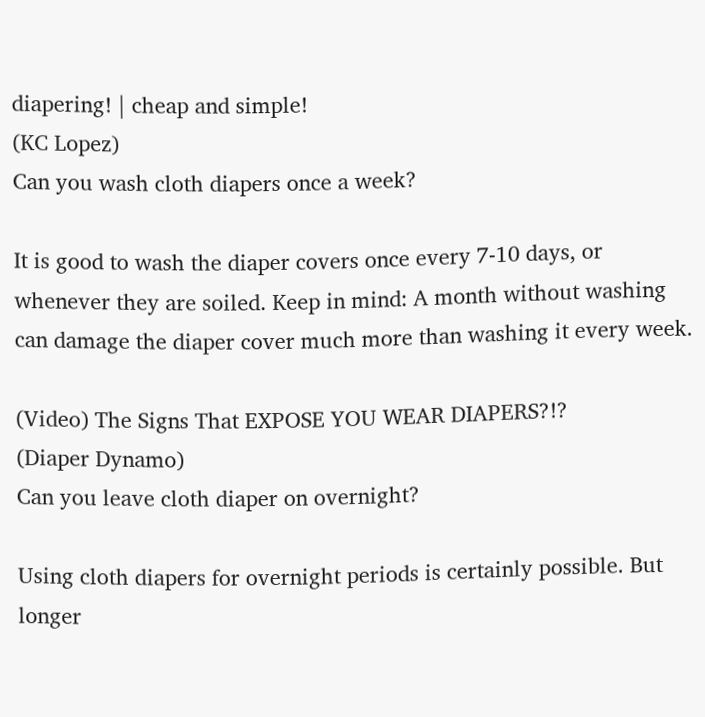diapering! | cheap and simple!
(KC Lopez)
Can you wash cloth diapers once a week?

It is good to wash the diaper covers once every 7-10 days, or whenever they are soiled. Keep in mind: A month without washing can damage the diaper cover much more than washing it every week.

(Video) The Signs That EXPOSE YOU WEAR DIAPERS?!?
(Diaper Dynamo)
Can you leave cloth diaper on overnight?

Using cloth diapers for overnight periods is certainly possible. But longer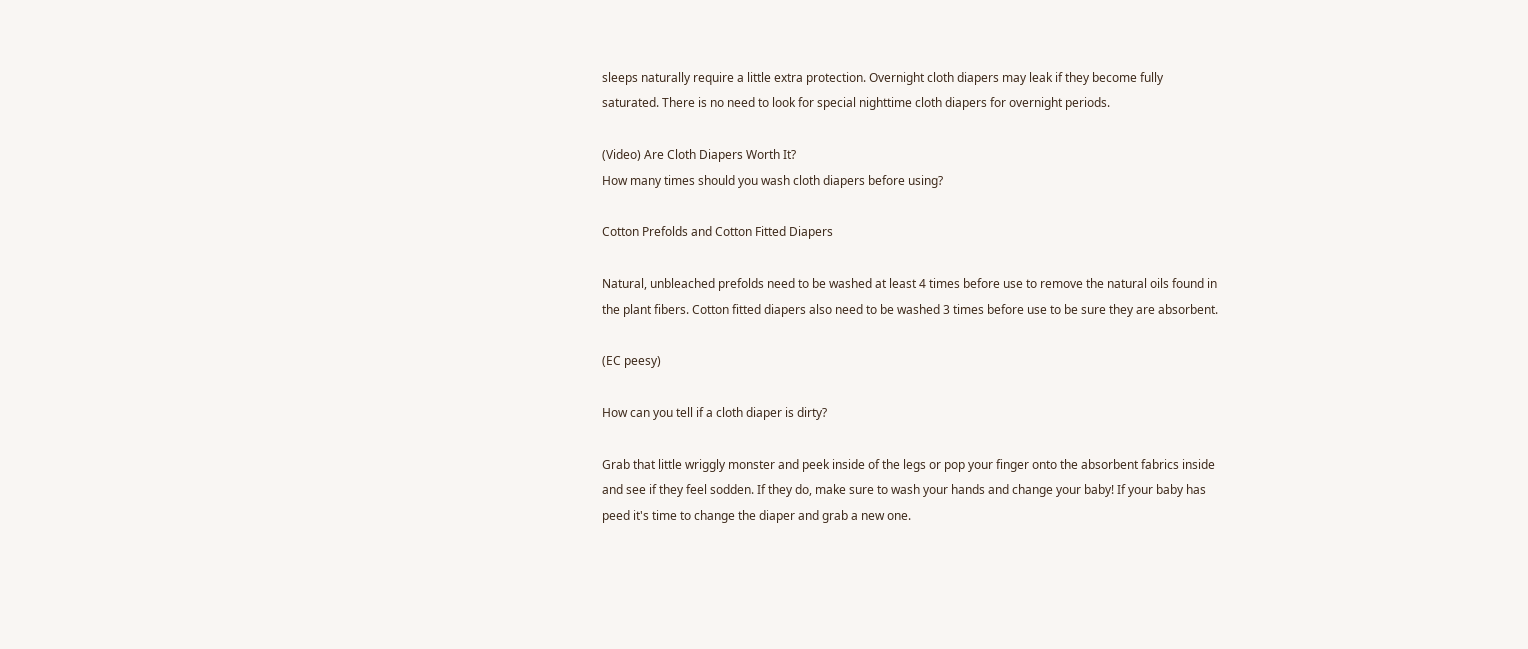sleeps naturally require a little extra protection. Overnight cloth diapers may leak if they become fully saturated. There is no need to look for special nighttime cloth diapers for overnight periods.

(Video) Are Cloth Diapers Worth It?
How many times should you wash cloth diapers before using?

Cotton Prefolds and Cotton Fitted Diapers

Natural, unbleached prefolds need to be washed at least 4 times before use to remove the natural oils found in the plant fibers. Cotton fitted diapers also need to be washed 3 times before use to be sure they are absorbent.

(EC peesy)

How can you tell if a cloth diaper is dirty?

Grab that little wriggly monster and peek inside of the legs or pop your finger onto the absorbent fabrics inside and see if they feel sodden. If they do, make sure to wash your hands and change your baby! If your baby has peed it's time to change the diaper and grab a new one.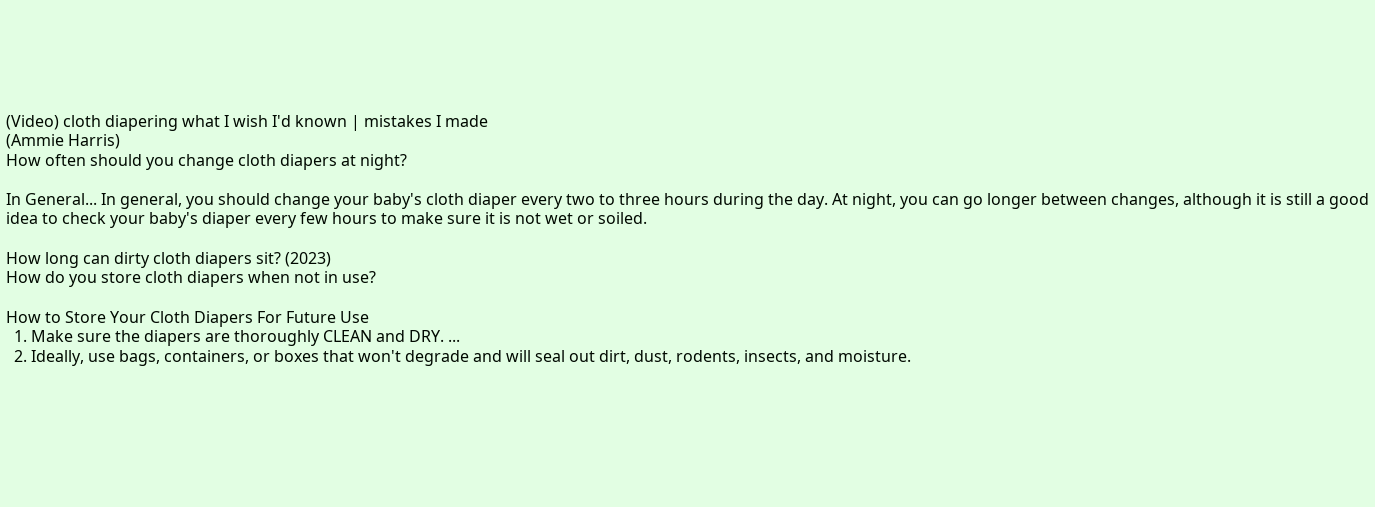(Video) cloth diapering what I wish I'd known | mistakes I made
(Ammie Harris)
How often should you change cloth diapers at night?

In General... In general, you should change your baby's cloth diaper every two to three hours during the day. At night, you can go longer between changes, although it is still a good idea to check your baby's diaper every few hours to make sure it is not wet or soiled.

How long can dirty cloth diapers sit? (2023)
How do you store cloth diapers when not in use?

How to Store Your Cloth Diapers For Future Use
  1. Make sure the diapers are thoroughly CLEAN and DRY. ...
  2. Ideally, use bags, containers, or boxes that won't degrade and will seal out dirt, dust, rodents, insects, and moisture.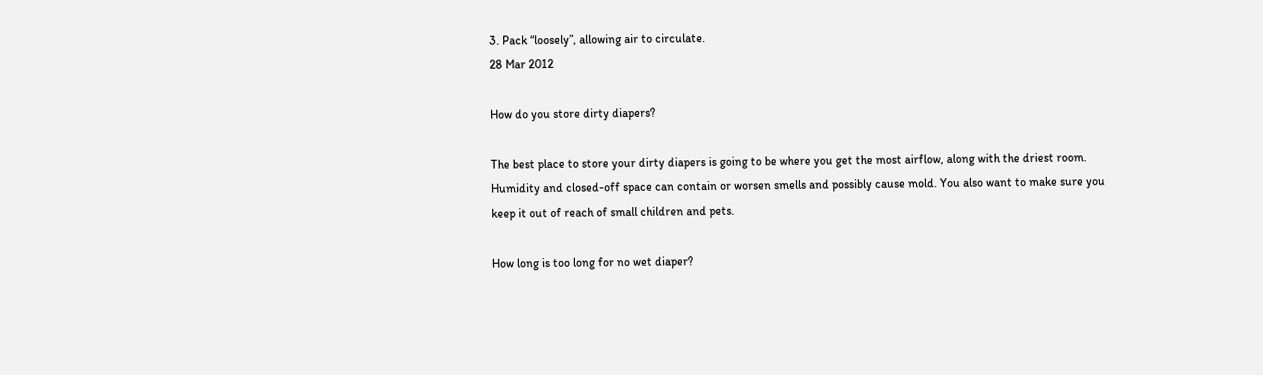3. Pack “loosely”, allowing air to circulate.
28 Mar 2012

How do you store dirty diapers?

The best place to store your dirty diapers is going to be where you get the most airflow, along with the driest room. Humidity and closed-off space can contain or worsen smells and possibly cause mold. You also want to make sure you keep it out of reach of small children and pets.

How long is too long for no wet diaper?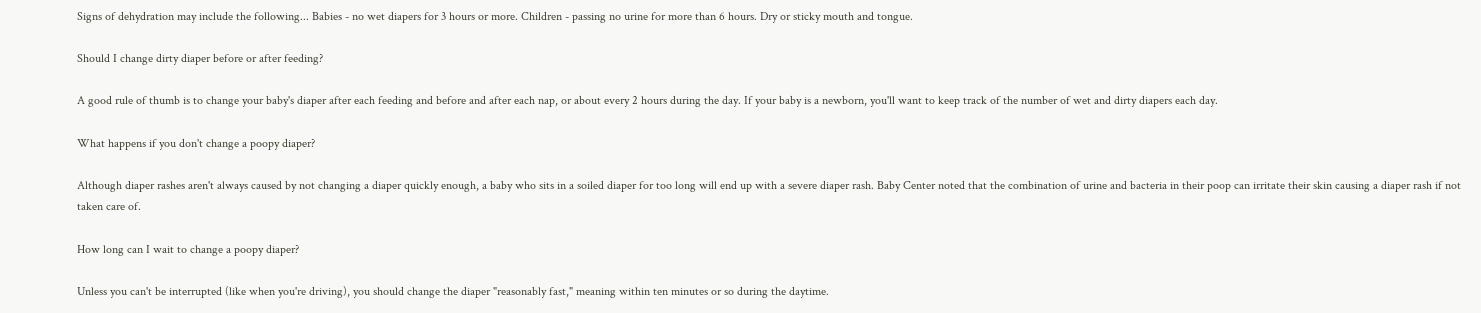Signs of dehydration may include the following... Babies - no wet diapers for 3 hours or more. Children - passing no urine for more than 6 hours. Dry or sticky mouth and tongue.

Should I change dirty diaper before or after feeding?

A good rule of thumb is to change your baby's diaper after each feeding and before and after each nap, or about every 2 hours during the day. If your baby is a newborn, you'll want to keep track of the number of wet and dirty diapers each day.

What happens if you don't change a poopy diaper?

Although diaper rashes aren't always caused by not changing a diaper quickly enough, a baby who sits in a soiled diaper for too long will end up with a severe diaper rash. Baby Center noted that the combination of urine and bacteria in their poop can irritate their skin causing a diaper rash if not taken care of.

How long can I wait to change a poopy diaper?

Unless you can't be interrupted (like when you're driving), you should change the diaper "reasonably fast," meaning within ten minutes or so during the daytime.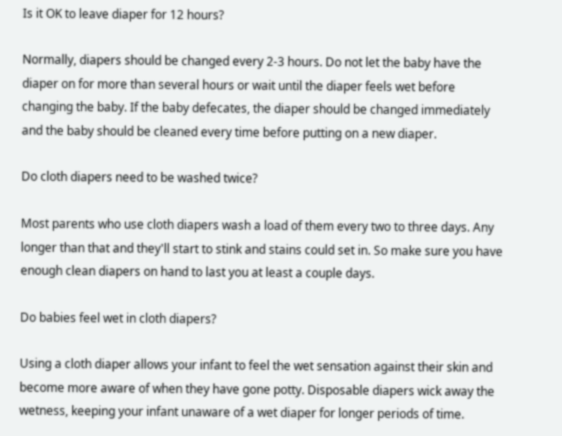Is it OK to leave diaper for 12 hours?

Normally, diapers should be changed every 2-3 hours. Do not let the baby have the diaper on for more than several hours or wait until the diaper feels wet before changing the baby. If the baby defecates, the diaper should be changed immediately and the baby should be cleaned every time before putting on a new diaper.

Do cloth diapers need to be washed twice?

Most parents who use cloth diapers wash a load of them every two to three days. Any longer than that and they'll start to stink and stains could set in. So make sure you have enough clean diapers on hand to last you at least a couple days.

Do babies feel wet in cloth diapers?

Using a cloth diaper allows your infant to feel the wet sensation against their skin and become more aware of when they have gone potty. Disposable diapers wick away the wetness, keeping your infant unaware of a wet diaper for longer periods of time.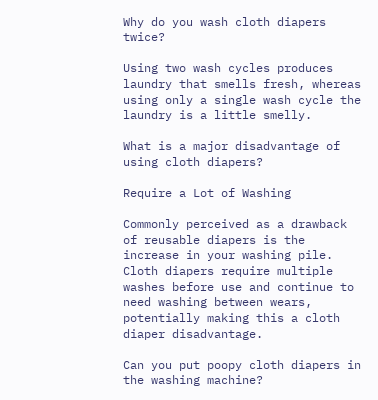Why do you wash cloth diapers twice?

Using two wash cycles produces laundry that smells fresh, whereas using only a single wash cycle the laundry is a little smelly.

What is a major disadvantage of using cloth diapers?

Require a Lot of Washing

Commonly perceived as a drawback of reusable diapers is the increase in your washing pile. Cloth diapers require multiple washes before use and continue to need washing between wears, potentially making this a cloth diaper disadvantage.

Can you put poopy cloth diapers in the washing machine?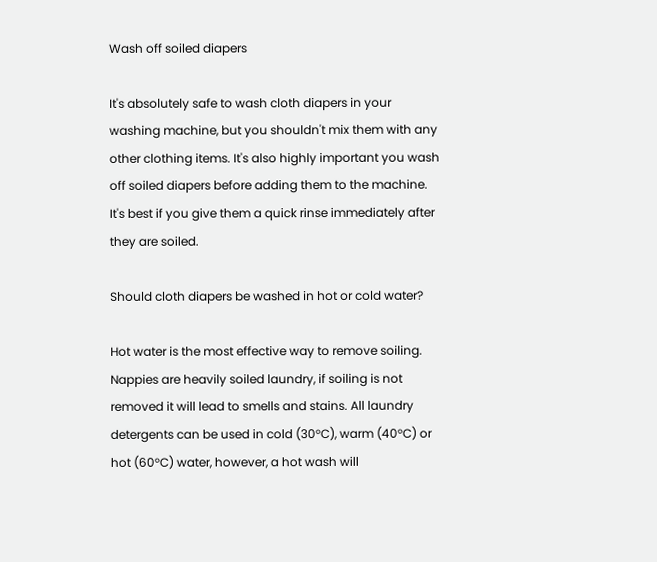Wash off soiled diapers

It's absolutely safe to wash cloth diapers in your washing machine, but you shouldn't mix them with any other clothing items. It's also highly important you wash off soiled diapers before adding them to the machine. It's best if you give them a quick rinse immediately after they are soiled.

Should cloth diapers be washed in hot or cold water?

Hot water is the most effective way to remove soiling. Nappies are heavily soiled laundry, if soiling is not removed it will lead to smells and stains. All laundry detergents can be used in cold (30°C), warm (40°C) or hot (60°C) water, however, a hot wash will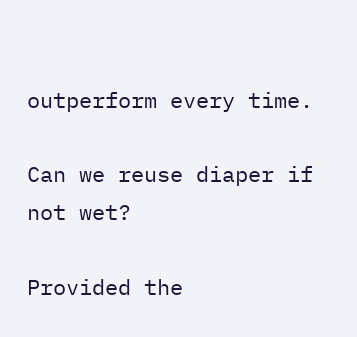outperform every time.

Can we reuse diaper if not wet?

Provided the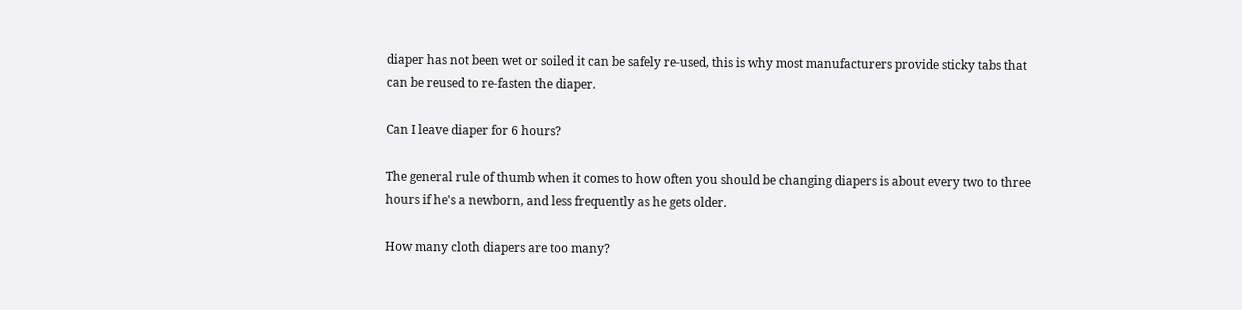diaper has not been wet or soiled it can be safely re-used, this is why most manufacturers provide sticky tabs that can be reused to re-fasten the diaper.

Can I leave diaper for 6 hours?

The general rule of thumb when it comes to how often you should be changing diapers is about every two to three hours if he's a newborn, and less frequently as he gets older.

How many cloth diapers are too many?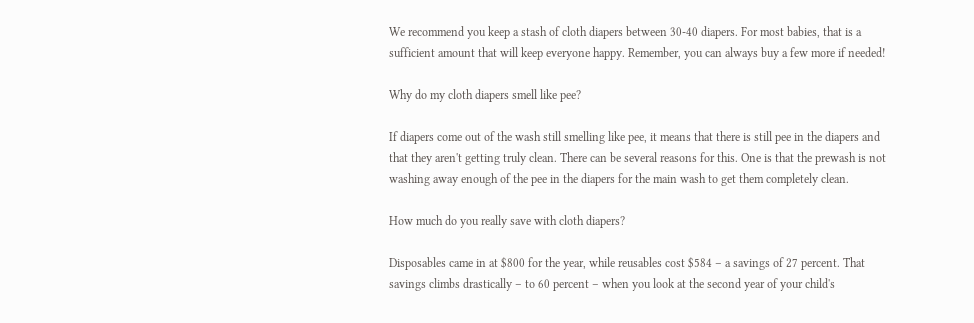We recommend you keep a stash of cloth diapers between 30-40 diapers. For most babies, that is a sufficient amount that will keep everyone happy. Remember, you can always buy a few more if needed!

Why do my cloth diapers smell like pee?

If diapers come out of the wash still smelling like pee, it means that there is still pee in the diapers and that they aren't getting truly clean. There can be several reasons for this. One is that the prewash is not washing away enough of the pee in the diapers for the main wash to get them completely clean.

How much do you really save with cloth diapers?

Disposables came in at $800 for the year, while reusables cost $584 – a savings of 27 percent. That savings climbs drastically – to 60 percent – when you look at the second year of your child's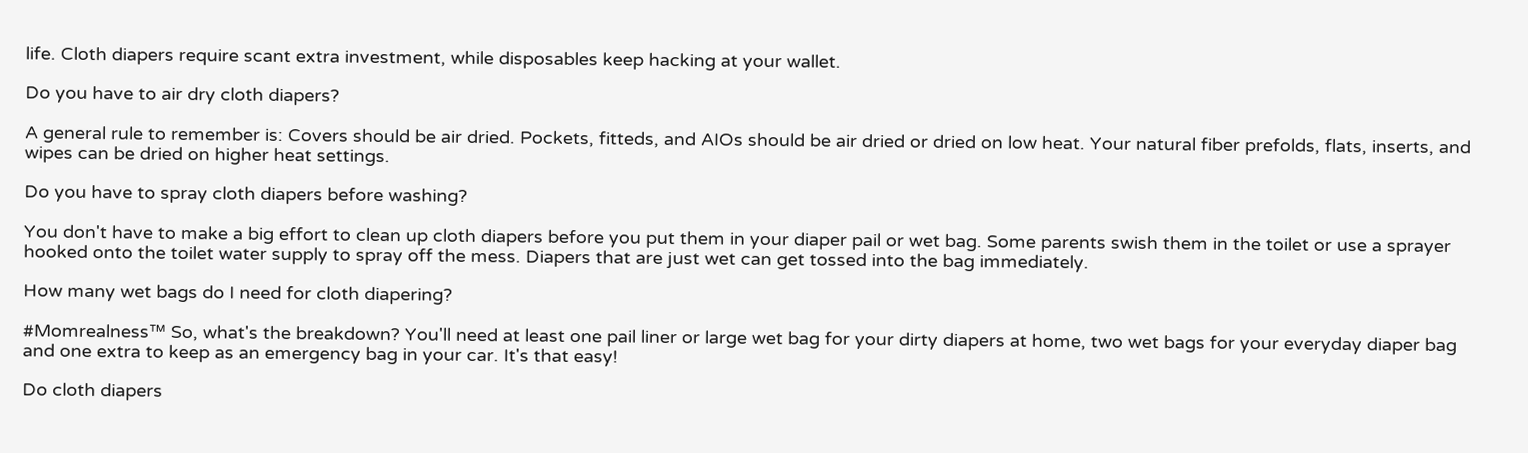life. Cloth diapers require scant extra investment, while disposables keep hacking at your wallet.

Do you have to air dry cloth diapers?

A general rule to remember is: Covers should be air dried. Pockets, fitteds, and AIOs should be air dried or dried on low heat. Your natural fiber prefolds, flats, inserts, and wipes can be dried on higher heat settings.

Do you have to spray cloth diapers before washing?

You don't have to make a big effort to clean up cloth diapers before you put them in your diaper pail or wet bag. Some parents swish them in the toilet or use a sprayer hooked onto the toilet water supply to spray off the mess. Diapers that are just wet can get tossed into the bag immediately.

How many wet bags do I need for cloth diapering?

#Momrealness™ So, what's the breakdown? You'll need at least one pail liner or large wet bag for your dirty diapers at home, two wet bags for your everyday diaper bag and one extra to keep as an emergency bag in your car. It's that easy!

Do cloth diapers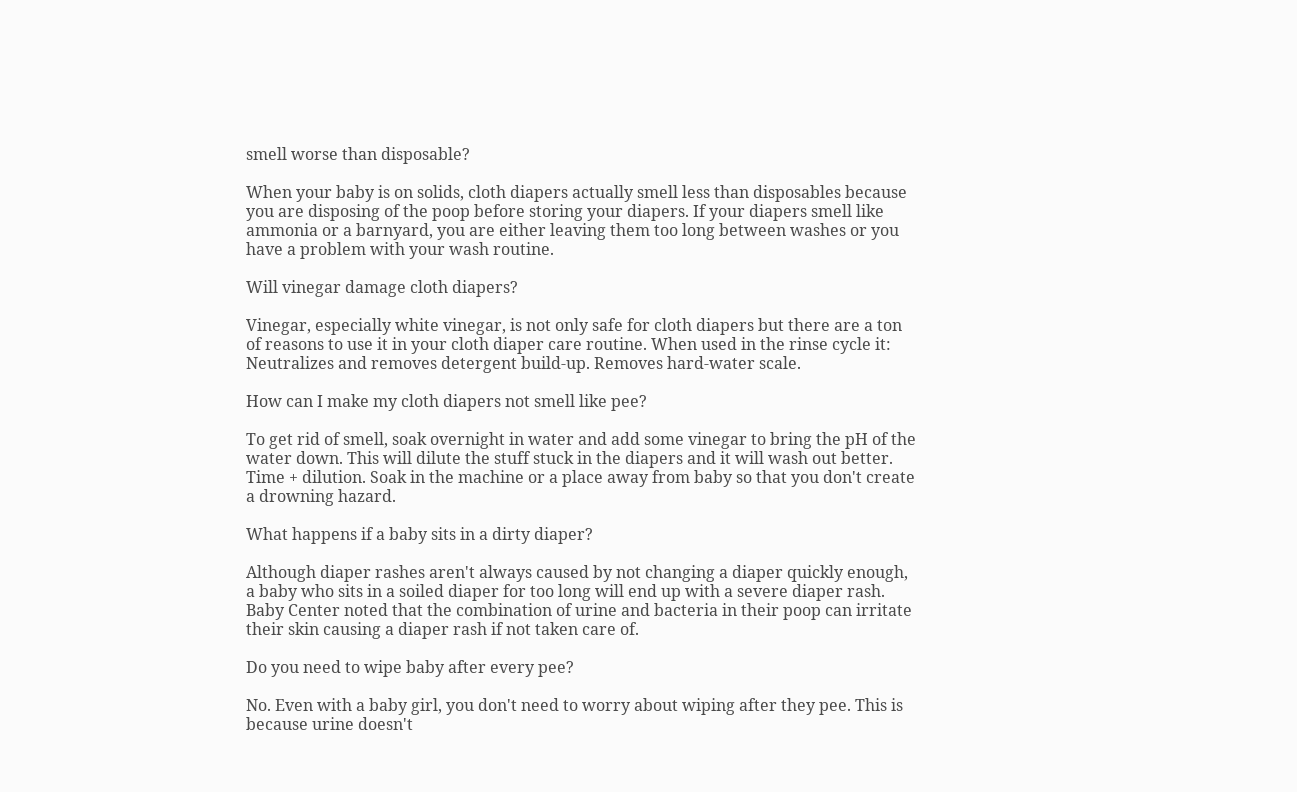smell worse than disposable?

When your baby is on solids, cloth diapers actually smell less than disposables because you are disposing of the poop before storing your diapers. If your diapers smell like ammonia or a barnyard, you are either leaving them too long between washes or you have a problem with your wash routine.

Will vinegar damage cloth diapers?

Vinegar, especially white vinegar, is not only safe for cloth diapers but there are a ton of reasons to use it in your cloth diaper care routine. When used in the rinse cycle it: Neutralizes and removes detergent build-up. Removes hard-water scale.

How can I make my cloth diapers not smell like pee?

To get rid of smell, soak overnight in water and add some vinegar to bring the pH of the water down. This will dilute the stuff stuck in the diapers and it will wash out better. Time + dilution. Soak in the machine or a place away from baby so that you don't create a drowning hazard.

What happens if a baby sits in a dirty diaper?

Although diaper rashes aren't always caused by not changing a diaper quickly enough, a baby who sits in a soiled diaper for too long will end up with a severe diaper rash. Baby Center noted that the combination of urine and bacteria in their poop can irritate their skin causing a diaper rash if not taken care of.

Do you need to wipe baby after every pee?

No. Even with a baby girl, you don't need to worry about wiping after they pee. This is because urine doesn't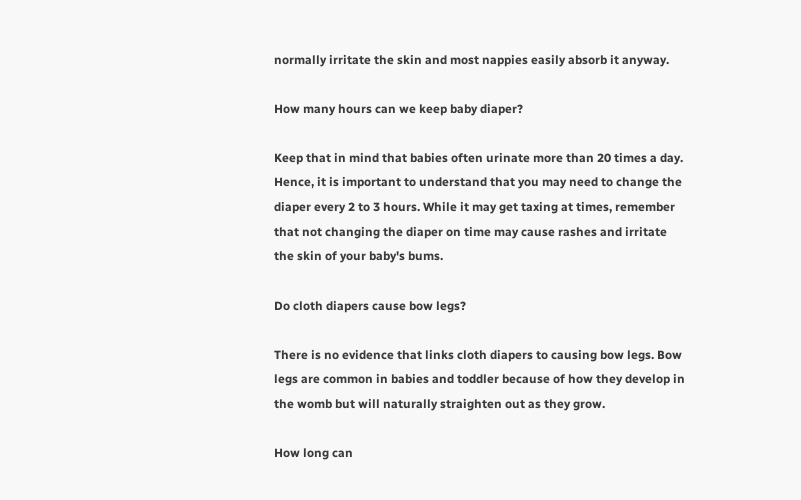normally irritate the skin and most nappies easily absorb it anyway.

How many hours can we keep baby diaper?

Keep that in mind that babies often urinate more than 20 times a day. Hence, it is important to understand that you may need to change the diaper every 2 to 3 hours. While it may get taxing at times, remember that not changing the diaper on time may cause rashes and irritate the skin of your baby's bums.

Do cloth diapers cause bow legs?

There is no evidence that links cloth diapers to causing bow legs. Bow legs are common in babies and toddler because of how they develop in the womb but will naturally straighten out as they grow.

How long can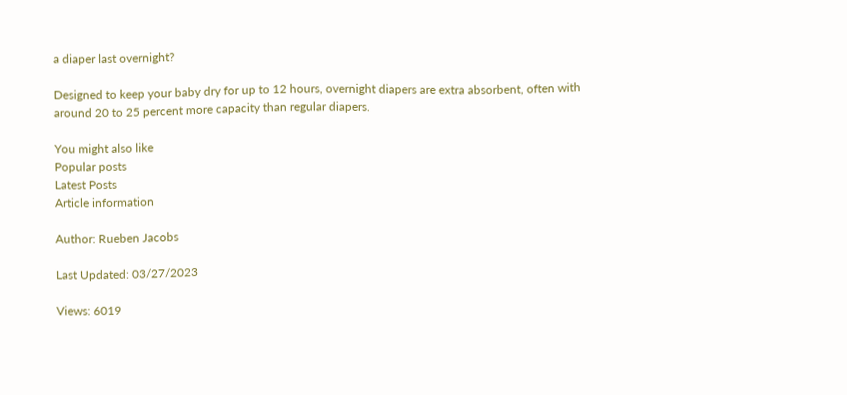a diaper last overnight?

Designed to keep your baby dry for up to 12 hours, overnight diapers are extra absorbent, often with around 20 to 25 percent more capacity than regular diapers.

You might also like
Popular posts
Latest Posts
Article information

Author: Rueben Jacobs

Last Updated: 03/27/2023

Views: 6019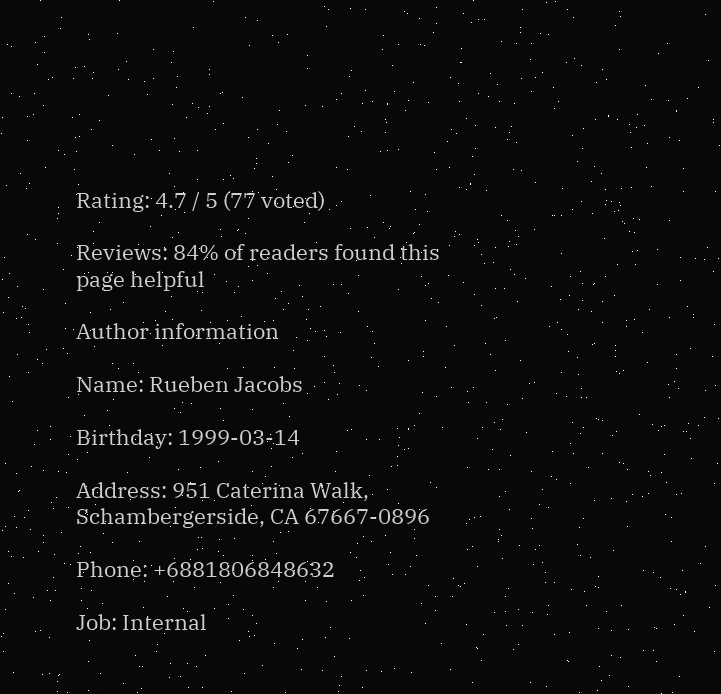Rating: 4.7 / 5 (77 voted)

Reviews: 84% of readers found this page helpful

Author information

Name: Rueben Jacobs

Birthday: 1999-03-14

Address: 951 Caterina Walk, Schambergerside, CA 67667-0896

Phone: +6881806848632

Job: Internal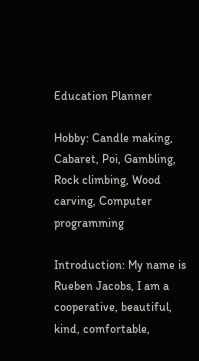Education Planner

Hobby: Candle making, Cabaret, Poi, Gambling, Rock climbing, Wood carving, Computer programming

Introduction: My name is Rueben Jacobs, I am a cooperative, beautiful, kind, comfortable,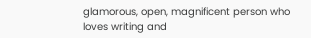glamorous, open, magnificent person who loves writing and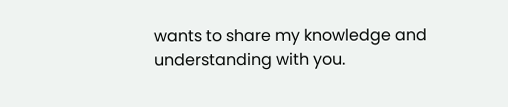wants to share my knowledge and understanding with you.